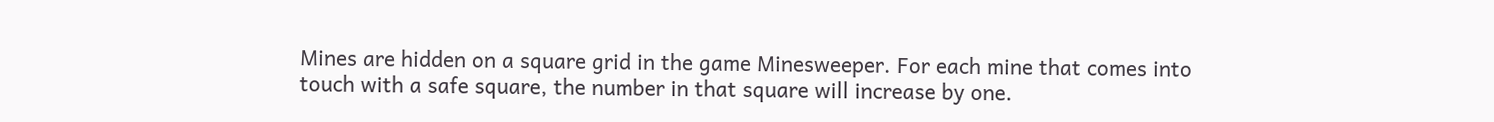Mines are hidden on a square grid in the game Minesweeper. For each mine that comes into touch with a safe square, the number in that square will increase by one.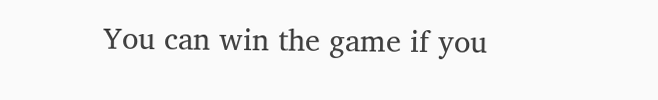You can win the game if you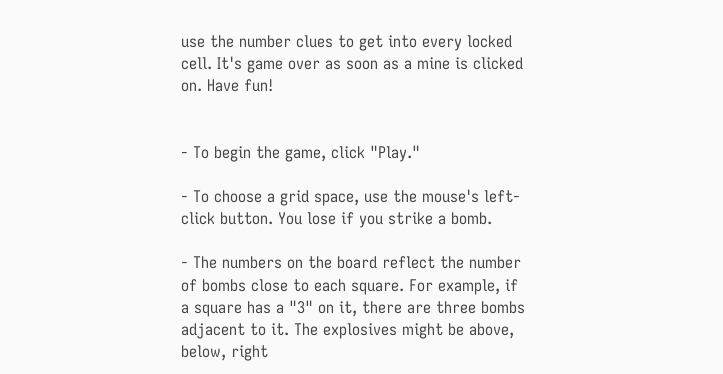use the number clues to get into every locked cell. It's game over as soon as a mine is clicked on. Have fun!


- To begin the game, click "Play."

- To choose a grid space, use the mouse's left-click button. You lose if you strike a bomb.

- The numbers on the board reflect the number of bombs close to each square. For example, if a square has a "3" on it, there are three bombs adjacent to it. The explosives might be above, below, right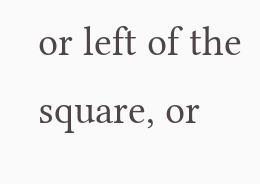or left of the square, or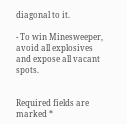diagonal to it.

- To win Minesweeper, avoid all explosives and expose all vacant spots.


Required fields are marked *